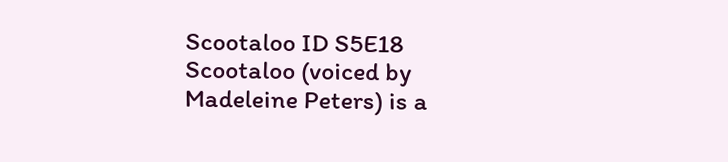Scootaloo ID S5E18
Scootaloo (voiced by Madeleine Peters) is a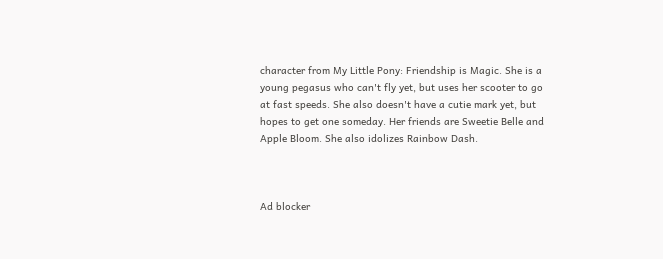character from My Little Pony: Friendship is Magic. She is a young pegasus who can't fly yet, but uses her scooter to go at fast speeds. She also doesn't have a cutie mark yet, but hopes to get one someday. Her friends are Sweetie Belle and Apple Bloom. She also idolizes Rainbow Dash.



Ad blocker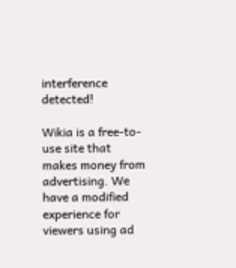interference detected!

Wikia is a free-to-use site that makes money from advertising. We have a modified experience for viewers using ad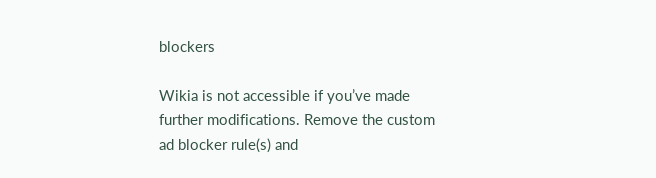blockers

Wikia is not accessible if you’ve made further modifications. Remove the custom ad blocker rule(s) and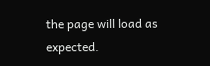the page will load as expected.